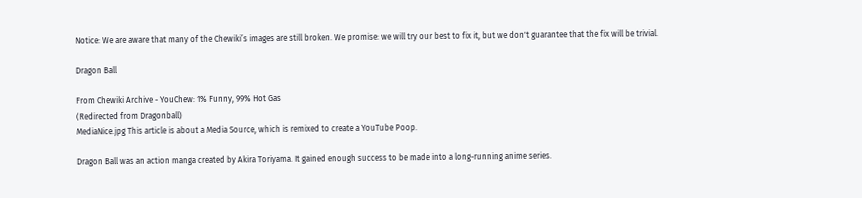Notice: We are aware that many of the Chewiki’s images are still broken. We promise: we will try our best to fix it, but we don't guarantee that the fix will be trivial.

Dragon Ball

From Chewiki Archive - YouChew: 1% Funny, 99% Hot Gas
(Redirected from Dragonball)
MediaNice.jpg This article is about a Media Source, which is remixed to create a YouTube Poop.

Dragon Ball was an action manga created by Akira Toriyama. It gained enough success to be made into a long-running anime series.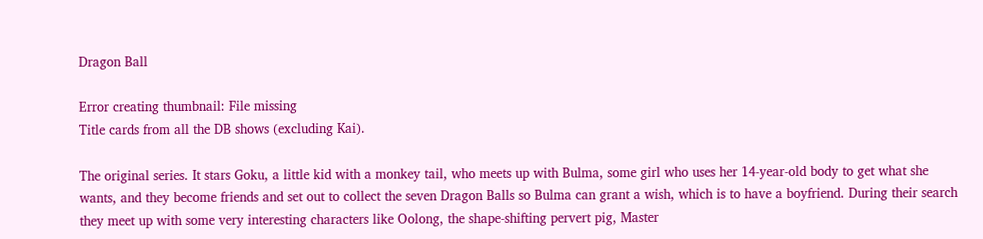Dragon Ball

Error creating thumbnail: File missing
Title cards from all the DB shows (excluding Kai).

The original series. It stars Goku, a little kid with a monkey tail, who meets up with Bulma, some girl who uses her 14-year-old body to get what she wants, and they become friends and set out to collect the seven Dragon Balls so Bulma can grant a wish, which is to have a boyfriend. During their search they meet up with some very interesting characters like Oolong, the shape-shifting pervert pig, Master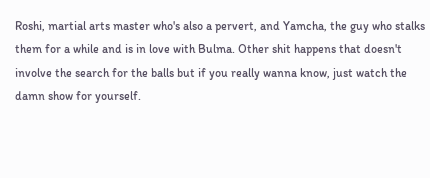Roshi, martial arts master who's also a pervert, and Yamcha, the guy who stalks them for a while and is in love with Bulma. Other shit happens that doesn't involve the search for the balls but if you really wanna know, just watch the damn show for yourself.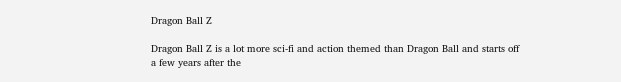Dragon Ball Z

Dragon Ball Z is a lot more sci-fi and action themed than Dragon Ball and starts off a few years after the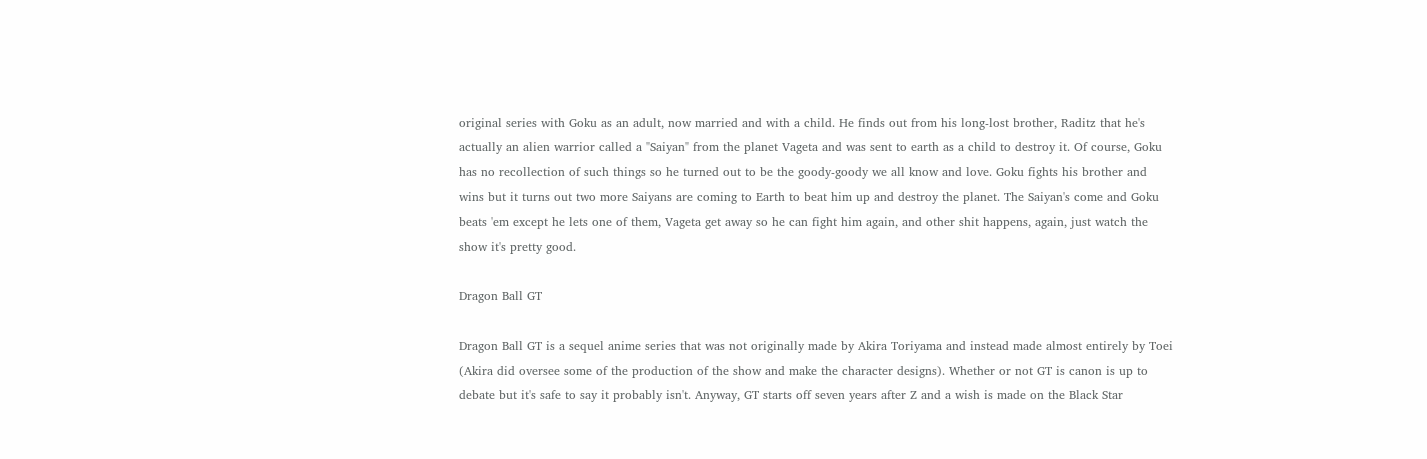original series with Goku as an adult, now married and with a child. He finds out from his long-lost brother, Raditz that he's actually an alien warrior called a "Saiyan" from the planet Vageta and was sent to earth as a child to destroy it. Of course, Goku has no recollection of such things so he turned out to be the goody-goody we all know and love. Goku fights his brother and wins but it turns out two more Saiyans are coming to Earth to beat him up and destroy the planet. The Saiyan's come and Goku beats 'em except he lets one of them, Vageta get away so he can fight him again, and other shit happens, again, just watch the show it's pretty good.

Dragon Ball GT

Dragon Ball GT is a sequel anime series that was not originally made by Akira Toriyama and instead made almost entirely by Toei (Akira did oversee some of the production of the show and make the character designs). Whether or not GT is canon is up to debate but it's safe to say it probably isn't. Anyway, GT starts off seven years after Z and a wish is made on the Black Star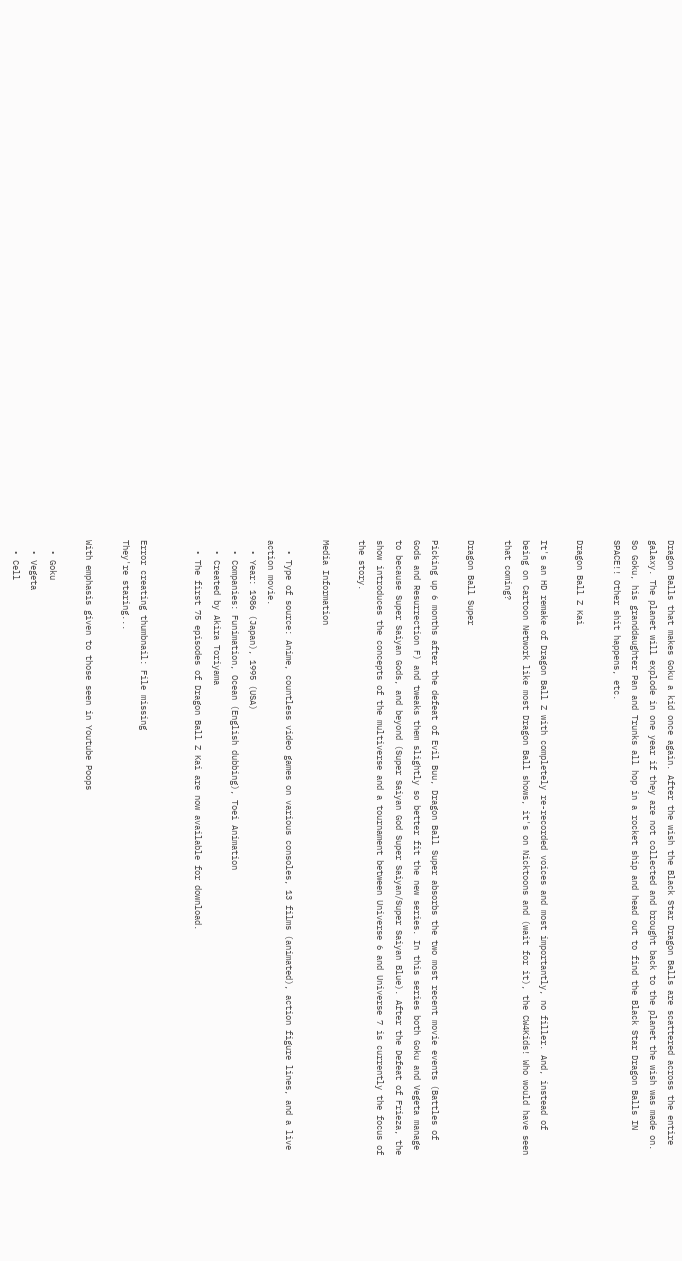Dragon Balls that makes Goku a kid once again. After the wish the Black Star Dragon Balls are scattered across the entire galaxy. The planet will explode in one year if they are not collected and brought back to the planet the wish was made on. So Goku, his granddaughter Pan and Trunks all hop in a rocket ship and head out to find the Black Star Dragon Balls IN SPACE!! Other shit happens, etc.

Dragon Ball Z Kai

It's an HD remake of Dragon Ball Z with completely re-recorded voices and most importantly, no filler. And, instead of being on Cartoon Network like most Dragon Ball shows, it's on Nicktoons and (wait for it), the CW4Kids! Who would have seen that coming?

Dragon Ball Super

Picking up 6 months after the defeat of Evil Buu, Dragon Ball Super absorbs the two most recent movie events (Battles of Gods and Resurrection F) and tweaks them slightly so better fit the new series. In this series both Goku and Vegeta manage to because Super Saiyan Gods, and beyond (Super Saiyan God Super Saiyan/Super Saiyan Blue). After the Defeat of Frieza, the show introduces the concepts of the multiverse and a tournament between Universe 6 and Universe 7 is currently the focus of the story.

Media Information

  • Type of source: Anime, countless video games on various consoles, 13 films (animated), action figure lines, and a live action movie.
  • Year: 1986 (Japan), 1995 (USA)
  • Companies: Funimation, Ocean (English dubbing), Toei Animation
  • Created by Akira Toriyama
  • The first 75 episodes of Dragon Ball Z Kai are now available for download.


Error creating thumbnail: File missing
They're staring...

With emphasis given to those seen in Youtube Poops

  • Goku
  • Vegeta
  • Cell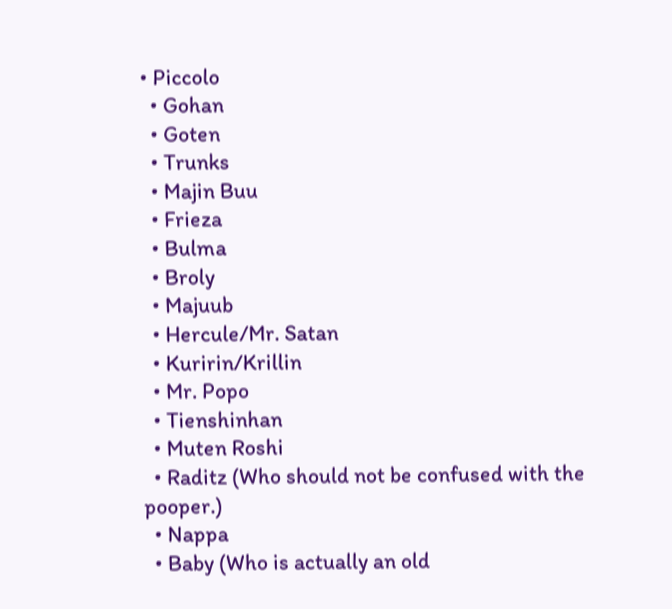• Piccolo
  • Gohan
  • Goten
  • Trunks
  • Majin Buu
  • Frieza
  • Bulma
  • Broly
  • Majuub
  • Hercule/Mr. Satan
  • Kuririn/Krillin
  • Mr. Popo
  • Tienshinhan
  • Muten Roshi
  • Raditz (Who should not be confused with the pooper.)
  • Nappa
  • Baby (Who is actually an old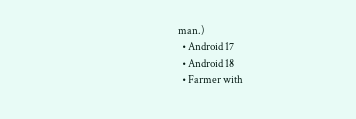man.)
  • Android 17
  • Android 18
  • Farmer with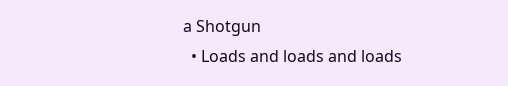a Shotgun
  • Loads and loads and loads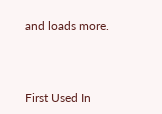and loads more.



First Used In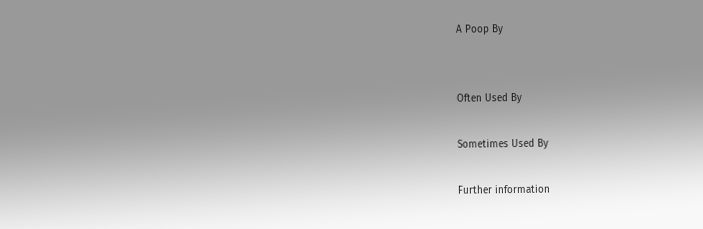A Poop By


Often Used By

Sometimes Used By

Further information